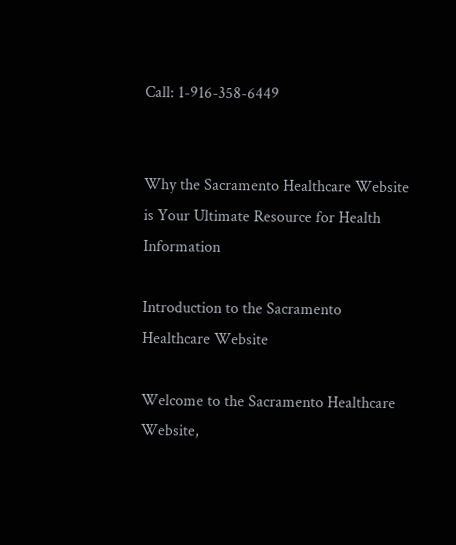Call: 1-916-358-6449


Why the Sacramento Healthcare Website is Your Ultimate Resource for Health Information

Introduction to the Sacramento Healthcare Website

Welcome to the Sacramento Healthcare Website,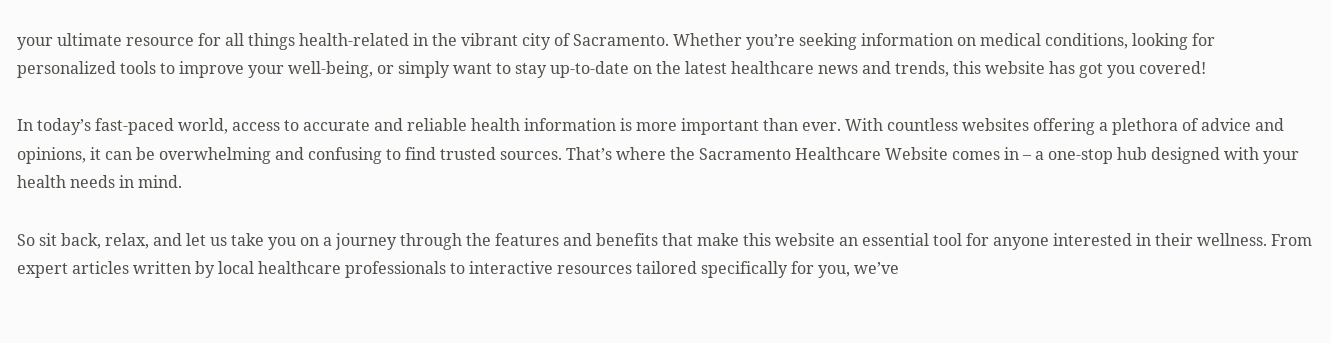your ultimate resource for all things health-related in the vibrant city of Sacramento. Whether you’re seeking information on medical conditions, looking for personalized tools to improve your well-being, or simply want to stay up-to-date on the latest healthcare news and trends, this website has got you covered!

In today’s fast-paced world, access to accurate and reliable health information is more important than ever. With countless websites offering a plethora of advice and opinions, it can be overwhelming and confusing to find trusted sources. That’s where the Sacramento Healthcare Website comes in – a one-stop hub designed with your health needs in mind.

So sit back, relax, and let us take you on a journey through the features and benefits that make this website an essential tool for anyone interested in their wellness. From expert articles written by local healthcare professionals to interactive resources tailored specifically for you, we’ve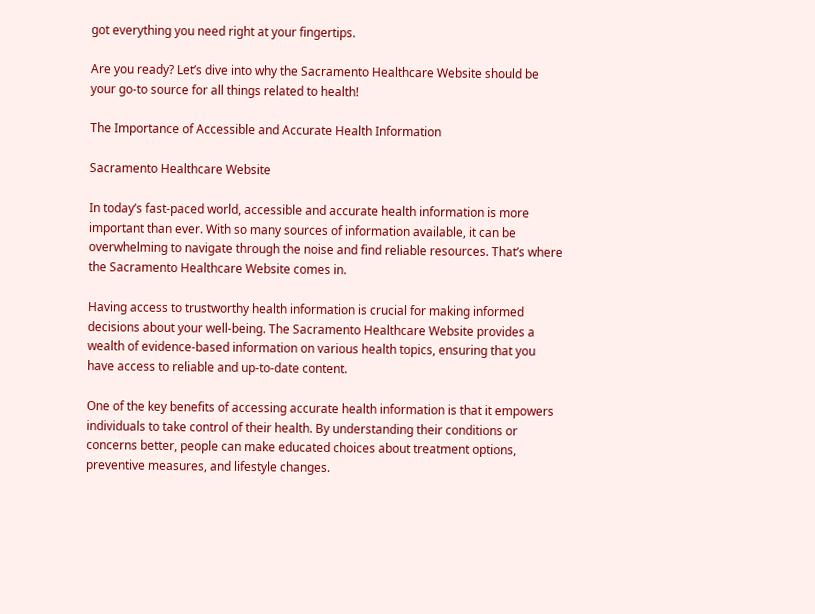got everything you need right at your fingertips.

Are you ready? Let’s dive into why the Sacramento Healthcare Website should be your go-to source for all things related to health!

The Importance of Accessible and Accurate Health Information

Sacramento Healthcare Website

In today’s fast-paced world, accessible and accurate health information is more important than ever. With so many sources of information available, it can be overwhelming to navigate through the noise and find reliable resources. That’s where the Sacramento Healthcare Website comes in.

Having access to trustworthy health information is crucial for making informed decisions about your well-being. The Sacramento Healthcare Website provides a wealth of evidence-based information on various health topics, ensuring that you have access to reliable and up-to-date content.

One of the key benefits of accessing accurate health information is that it empowers individuals to take control of their health. By understanding their conditions or concerns better, people can make educated choices about treatment options, preventive measures, and lifestyle changes.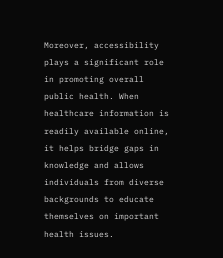Moreover, accessibility plays a significant role in promoting overall public health. When healthcare information is readily available online, it helps bridge gaps in knowledge and allows individuals from diverse backgrounds to educate themselves on important health issues.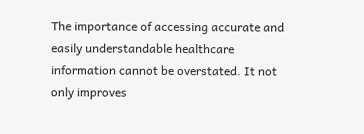The importance of accessing accurate and easily understandable healthcare information cannot be overstated. It not only improves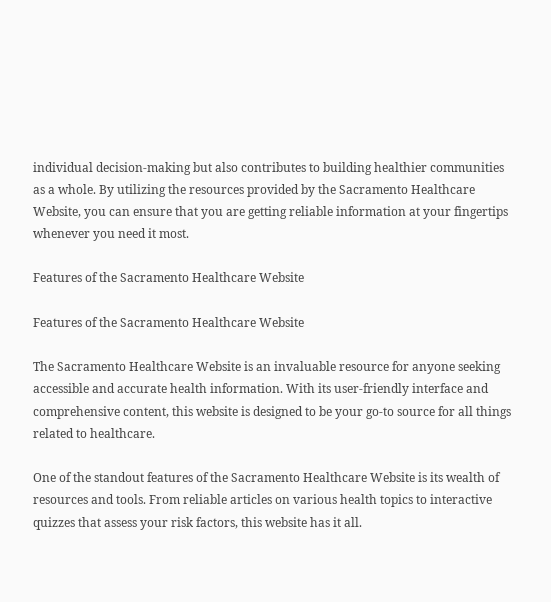individual decision-making but also contributes to building healthier communities as a whole. By utilizing the resources provided by the Sacramento Healthcare Website, you can ensure that you are getting reliable information at your fingertips whenever you need it most.

Features of the Sacramento Healthcare Website

Features of the Sacramento Healthcare Website

The Sacramento Healthcare Website is an invaluable resource for anyone seeking accessible and accurate health information. With its user-friendly interface and comprehensive content, this website is designed to be your go-to source for all things related to healthcare.

One of the standout features of the Sacramento Healthcare Website is its wealth of resources and tools. From reliable articles on various health topics to interactive quizzes that assess your risk factors, this website has it all.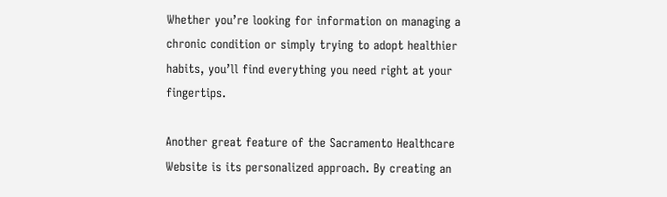Whether you’re looking for information on managing a chronic condition or simply trying to adopt healthier habits, you’ll find everything you need right at your fingertips.

Another great feature of the Sacramento Healthcare Website is its personalized approach. By creating an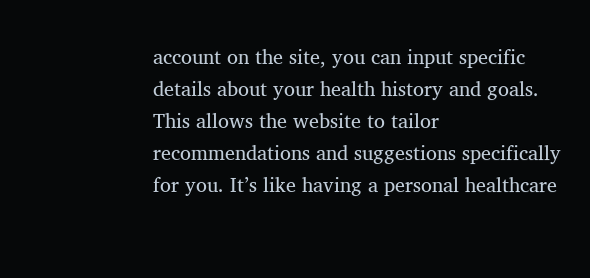account on the site, you can input specific details about your health history and goals. This allows the website to tailor recommendations and suggestions specifically for you. It’s like having a personal healthcare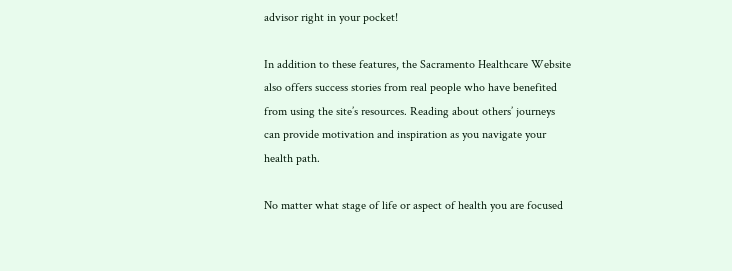advisor right in your pocket!

In addition to these features, the Sacramento Healthcare Website also offers success stories from real people who have benefited from using the site’s resources. Reading about others’ journeys can provide motivation and inspiration as you navigate your health path.

No matter what stage of life or aspect of health you are focused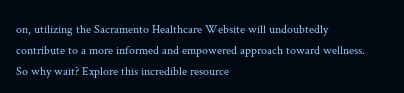on, utilizing the Sacramento Healthcare Website will undoubtedly contribute to a more informed and empowered approach toward wellness. So why wait? Explore this incredible resource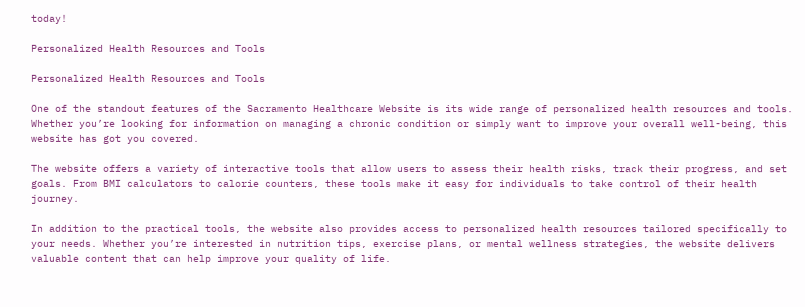today!

Personalized Health Resources and Tools

Personalized Health Resources and Tools

One of the standout features of the Sacramento Healthcare Website is its wide range of personalized health resources and tools. Whether you’re looking for information on managing a chronic condition or simply want to improve your overall well-being, this website has got you covered.

The website offers a variety of interactive tools that allow users to assess their health risks, track their progress, and set goals. From BMI calculators to calorie counters, these tools make it easy for individuals to take control of their health journey.

In addition to the practical tools, the website also provides access to personalized health resources tailored specifically to your needs. Whether you’re interested in nutrition tips, exercise plans, or mental wellness strategies, the website delivers valuable content that can help improve your quality of life.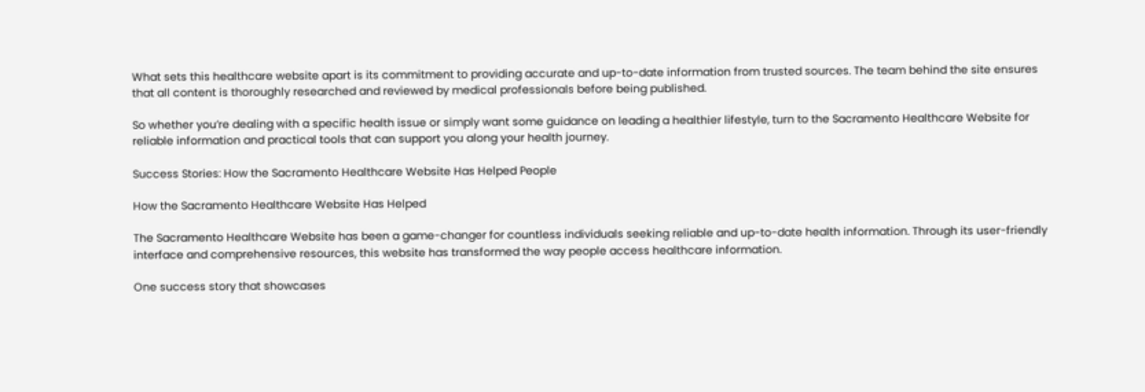What sets this healthcare website apart is its commitment to providing accurate and up-to-date information from trusted sources. The team behind the site ensures that all content is thoroughly researched and reviewed by medical professionals before being published.

So whether you’re dealing with a specific health issue or simply want some guidance on leading a healthier lifestyle, turn to the Sacramento Healthcare Website for reliable information and practical tools that can support you along your health journey.

Success Stories: How the Sacramento Healthcare Website Has Helped People

How the Sacramento Healthcare Website Has Helped

The Sacramento Healthcare Website has been a game-changer for countless individuals seeking reliable and up-to-date health information. Through its user-friendly interface and comprehensive resources, this website has transformed the way people access healthcare information.

One success story that showcases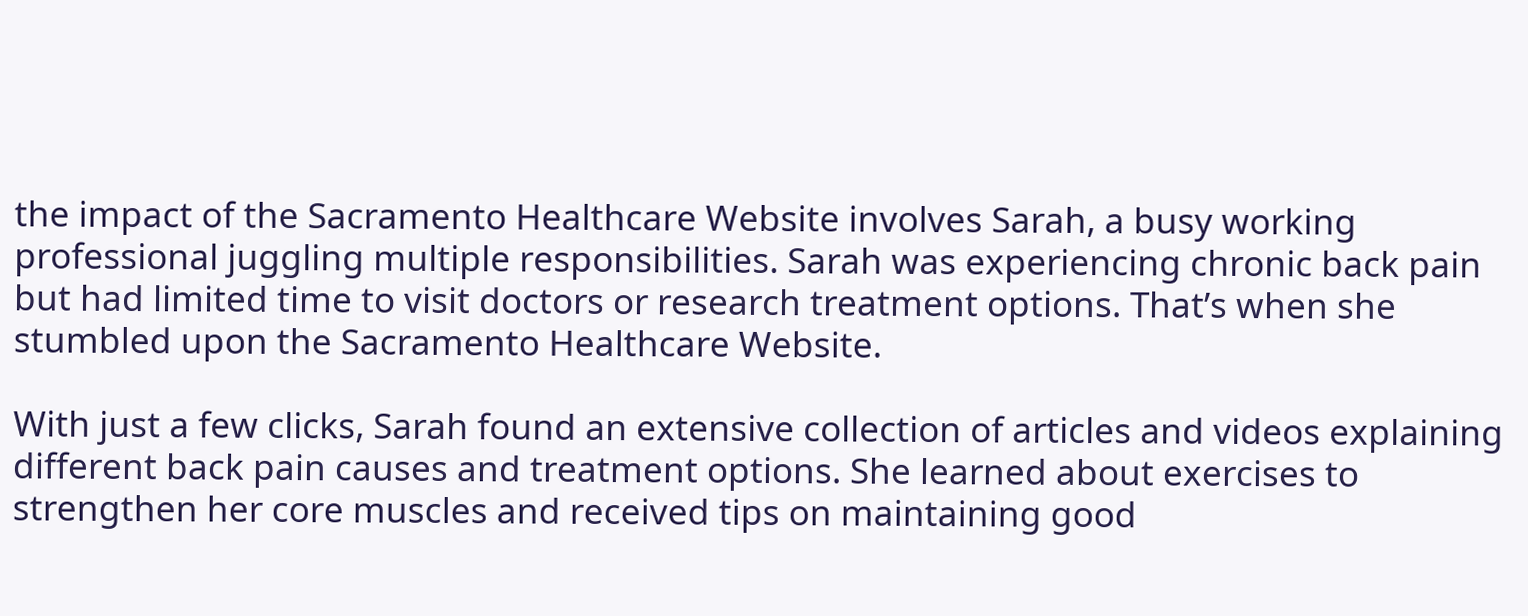the impact of the Sacramento Healthcare Website involves Sarah, a busy working professional juggling multiple responsibilities. Sarah was experiencing chronic back pain but had limited time to visit doctors or research treatment options. That’s when she stumbled upon the Sacramento Healthcare Website.

With just a few clicks, Sarah found an extensive collection of articles and videos explaining different back pain causes and treatment options. She learned about exercises to strengthen her core muscles and received tips on maintaining good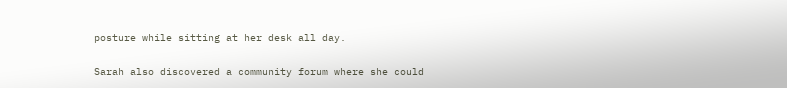posture while sitting at her desk all day.

Sarah also discovered a community forum where she could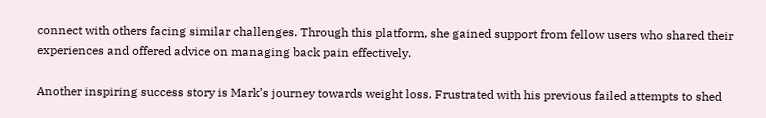connect with others facing similar challenges. Through this platform, she gained support from fellow users who shared their experiences and offered advice on managing back pain effectively.

Another inspiring success story is Mark’s journey towards weight loss. Frustrated with his previous failed attempts to shed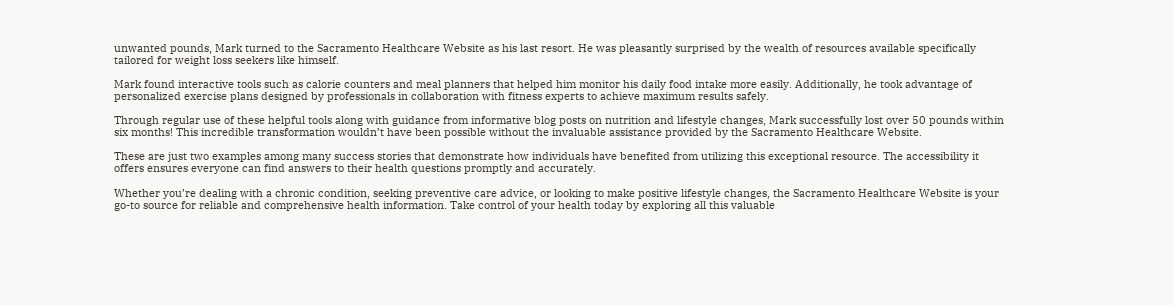unwanted pounds, Mark turned to the Sacramento Healthcare Website as his last resort. He was pleasantly surprised by the wealth of resources available specifically tailored for weight loss seekers like himself.

Mark found interactive tools such as calorie counters and meal planners that helped him monitor his daily food intake more easily. Additionally, he took advantage of personalized exercise plans designed by professionals in collaboration with fitness experts to achieve maximum results safely.

Through regular use of these helpful tools along with guidance from informative blog posts on nutrition and lifestyle changes, Mark successfully lost over 50 pounds within six months! This incredible transformation wouldn’t have been possible without the invaluable assistance provided by the Sacramento Healthcare Website.

These are just two examples among many success stories that demonstrate how individuals have benefited from utilizing this exceptional resource. The accessibility it offers ensures everyone can find answers to their health questions promptly and accurately.

Whether you’re dealing with a chronic condition, seeking preventive care advice, or looking to make positive lifestyle changes, the Sacramento Healthcare Website is your go-to source for reliable and comprehensive health information. Take control of your health today by exploring all this valuable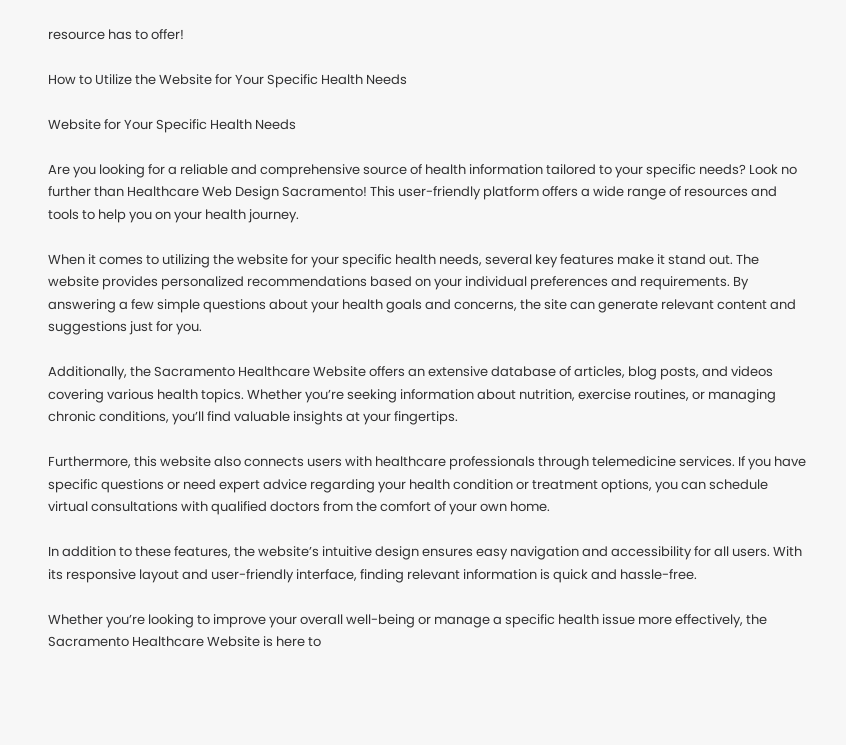resource has to offer!

How to Utilize the Website for Your Specific Health Needs

Website for Your Specific Health Needs

Are you looking for a reliable and comprehensive source of health information tailored to your specific needs? Look no further than Healthcare Web Design Sacramento! This user-friendly platform offers a wide range of resources and tools to help you on your health journey.

When it comes to utilizing the website for your specific health needs, several key features make it stand out. The website provides personalized recommendations based on your individual preferences and requirements. By answering a few simple questions about your health goals and concerns, the site can generate relevant content and suggestions just for you.

Additionally, the Sacramento Healthcare Website offers an extensive database of articles, blog posts, and videos covering various health topics. Whether you’re seeking information about nutrition, exercise routines, or managing chronic conditions, you’ll find valuable insights at your fingertips.

Furthermore, this website also connects users with healthcare professionals through telemedicine services. If you have specific questions or need expert advice regarding your health condition or treatment options, you can schedule virtual consultations with qualified doctors from the comfort of your own home.

In addition to these features, the website’s intuitive design ensures easy navigation and accessibility for all users. With its responsive layout and user-friendly interface, finding relevant information is quick and hassle-free.

Whether you’re looking to improve your overall well-being or manage a specific health issue more effectively, the Sacramento Healthcare Website is here to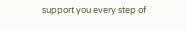support you every step of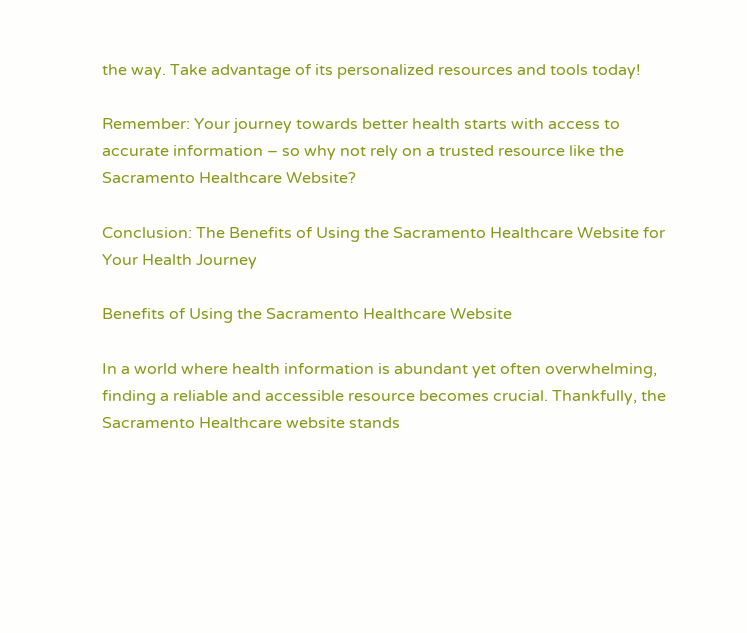the way. Take advantage of its personalized resources and tools today!

Remember: Your journey towards better health starts with access to accurate information – so why not rely on a trusted resource like the Sacramento Healthcare Website?

Conclusion: The Benefits of Using the Sacramento Healthcare Website for Your Health Journey

Benefits of Using the Sacramento Healthcare Website

In a world where health information is abundant yet often overwhelming, finding a reliable and accessible resource becomes crucial. Thankfully, the Sacramento Healthcare website stands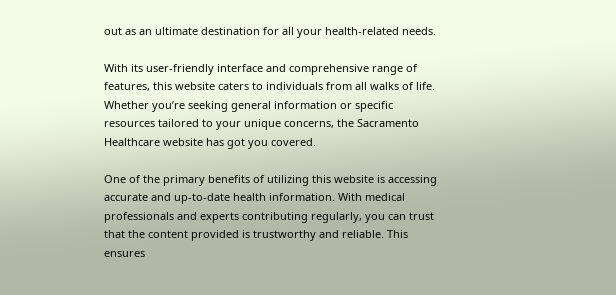out as an ultimate destination for all your health-related needs.

With its user-friendly interface and comprehensive range of features, this website caters to individuals from all walks of life. Whether you’re seeking general information or specific resources tailored to your unique concerns, the Sacramento Healthcare website has got you covered.

One of the primary benefits of utilizing this website is accessing accurate and up-to-date health information. With medical professionals and experts contributing regularly, you can trust that the content provided is trustworthy and reliable. This ensures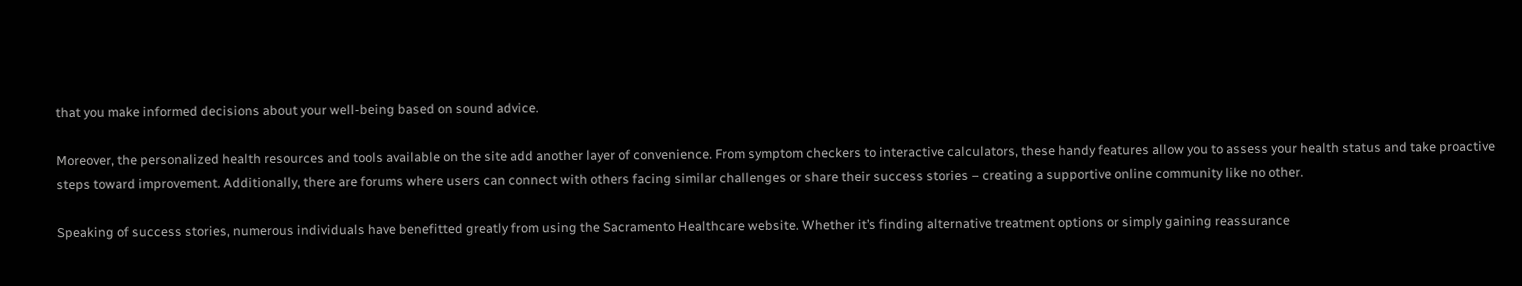that you make informed decisions about your well-being based on sound advice.

Moreover, the personalized health resources and tools available on the site add another layer of convenience. From symptom checkers to interactive calculators, these handy features allow you to assess your health status and take proactive steps toward improvement. Additionally, there are forums where users can connect with others facing similar challenges or share their success stories – creating a supportive online community like no other.

Speaking of success stories, numerous individuals have benefitted greatly from using the Sacramento Healthcare website. Whether it’s finding alternative treatment options or simply gaining reassurance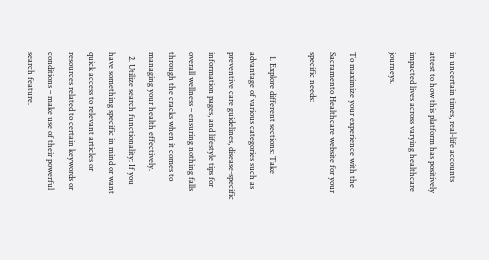in uncertain times, real-life accounts attest to how this platform has positively impacted lives across varying healthcare journeys.

To maximize your experience with the Sacramento Healthcare website for your specific needs:

  1. Explore different sections: Take advantage of various categories such as preventive care guidelines, disease-specific information pages, and lifestyle tips for overall wellness – ensuring nothing falls through the cracks when it comes to managing your health effectively.
  2. Utilize search functionality: If you have something specific in mind or want quick access to relevant articles or resources related to certain keywords or conditions – make use of their powerful search feature.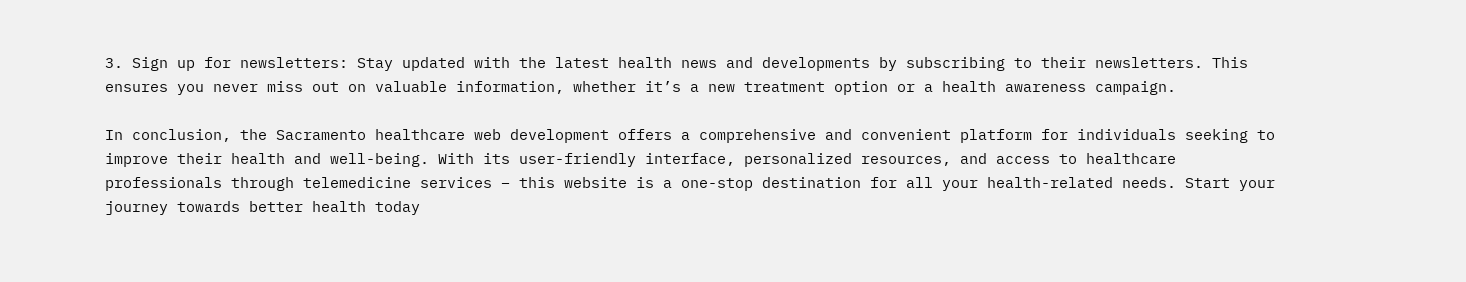3. Sign up for newsletters: Stay updated with the latest health news and developments by subscribing to their newsletters. This ensures you never miss out on valuable information, whether it’s a new treatment option or a health awareness campaign.

In conclusion, the Sacramento healthcare web development offers a comprehensive and convenient platform for individuals seeking to improve their health and well-being. With its user-friendly interface, personalized resources, and access to healthcare professionals through telemedicine services – this website is a one-stop destination for all your health-related needs. Start your journey towards better health today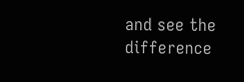and see the difference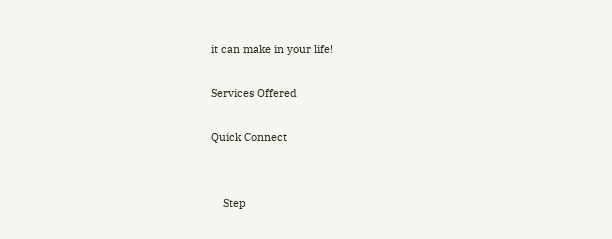it can make in your life!

Services Offered

Quick Connect


    Step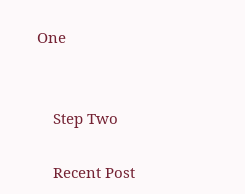One


    Step Two

    Recent Post